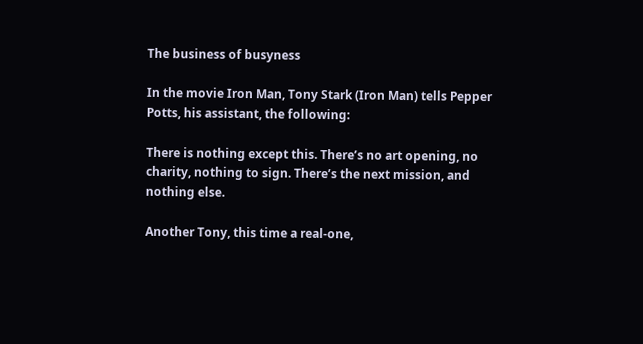The business of busyness

In the movie Iron Man, Tony Stark (Iron Man) tells Pepper Potts, his assistant, the following:

There is nothing except this. There’s no art opening, no charity, nothing to sign. There’s the next mission, and nothing else.

Another Tony, this time a real-one,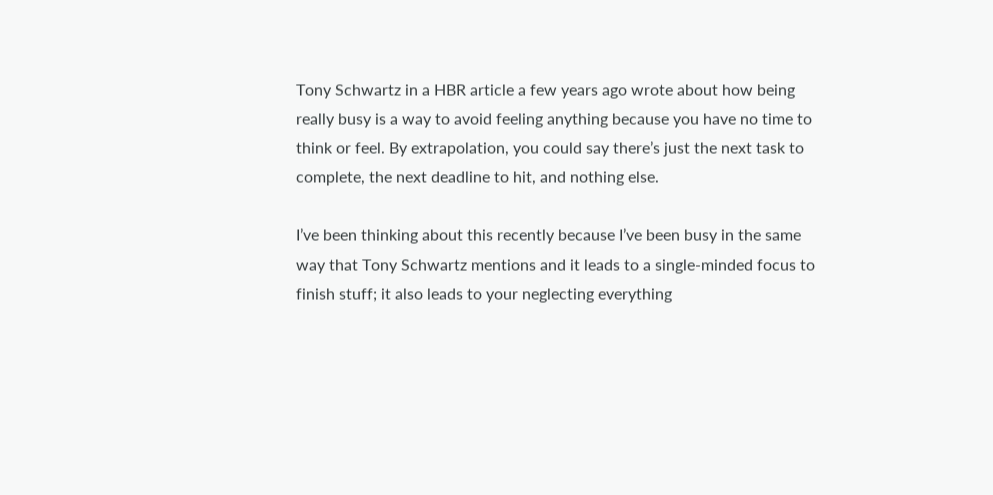Tony Schwartz in a HBR article a few years ago wrote about how being really busy is a way to avoid feeling anything because you have no time to think or feel. By extrapolation, you could say there’s just the next task to complete, the next deadline to hit, and nothing else.

I’ve been thinking about this recently because I’ve been busy in the same way that Tony Schwartz mentions and it leads to a single-minded focus to finish stuff; it also leads to your neglecting everything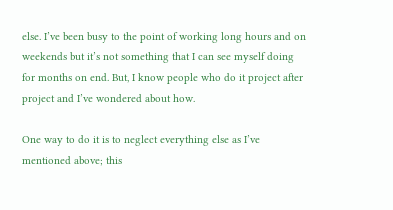else. I’ve been busy to the point of working long hours and on weekends but it’s not something that I can see myself doing for months on end. But, I know people who do it project after project and I’ve wondered about how.

One way to do it is to neglect everything else as I’ve mentioned above; this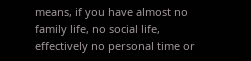means, if you have almost no family life, no social life, effectively no personal time or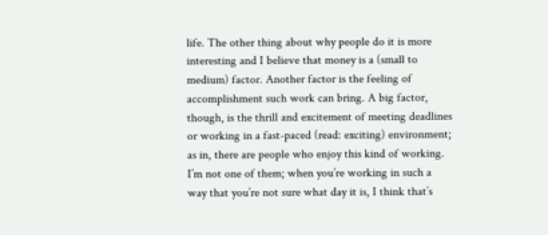life. The other thing about why people do it is more interesting and I believe that money is a (small to medium) factor. Another factor is the feeling of accomplishment such work can bring. A big factor, though, is the thrill and excitement of meeting deadlines or working in a fast-paced (read: exciting) environment; as in, there are people who enjoy this kind of working. I’m not one of them; when you’re working in such a way that you’re not sure what day it is, I think that’s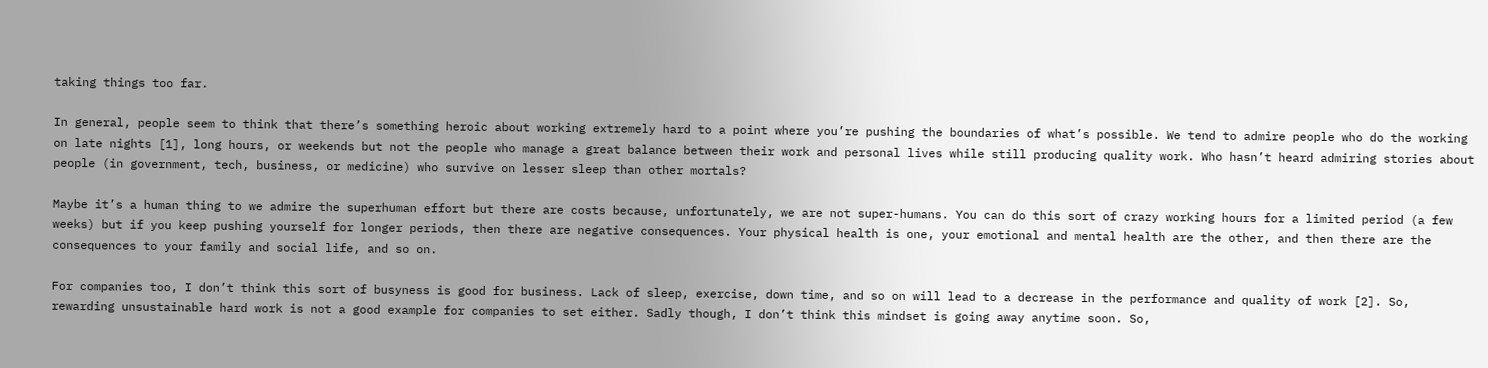taking things too far.

In general, people seem to think that there’s something heroic about working extremely hard to a point where you’re pushing the boundaries of what’s possible. We tend to admire people who do the working on late nights [1], long hours, or weekends but not the people who manage a great balance between their work and personal lives while still producing quality work. Who hasn’t heard admiring stories about people (in government, tech, business, or medicine) who survive on lesser sleep than other mortals?

Maybe it’s a human thing to we admire the superhuman effort but there are costs because, unfortunately, we are not super-humans. You can do this sort of crazy working hours for a limited period (a few weeks) but if you keep pushing yourself for longer periods, then there are negative consequences. Your physical health is one, your emotional and mental health are the other, and then there are the consequences to your family and social life, and so on.

For companies too, I don’t think this sort of busyness is good for business. Lack of sleep, exercise, down time, and so on will lead to a decrease in the performance and quality of work [2]. So, rewarding unsustainable hard work is not a good example for companies to set either. Sadly though, I don’t think this mindset is going away anytime soon. So,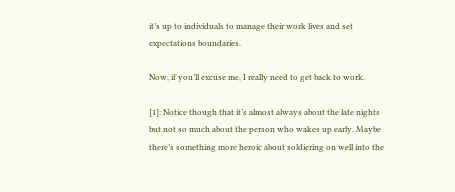it’s up to individuals to manage their work lives and set expectations boundaries.

Now, if you’ll excuse me, I really need to get back to work.

[1]: Notice though that it’s almost always about the late nights but not so much about the person who wakes up early. Maybe there’s something more heroic about soldiering on well into the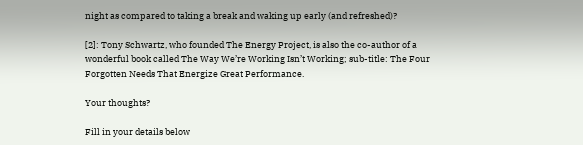night as compared to taking a break and waking up early (and refreshed)?

[2]: Tony Schwartz, who founded The Energy Project, is also the co-author of a wonderful book called The Way We’re Working Isn’t Working; sub-title: The Four Forgotten Needs That Energize Great Performance.

Your thoughts?

Fill in your details below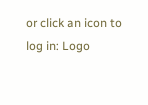or click an icon to log in: Logo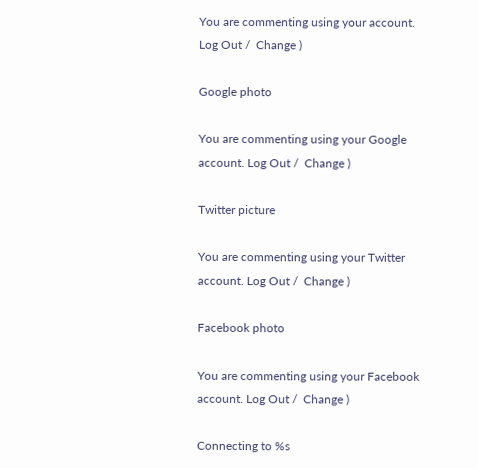You are commenting using your account. Log Out /  Change )

Google photo

You are commenting using your Google account. Log Out /  Change )

Twitter picture

You are commenting using your Twitter account. Log Out /  Change )

Facebook photo

You are commenting using your Facebook account. Log Out /  Change )

Connecting to %s